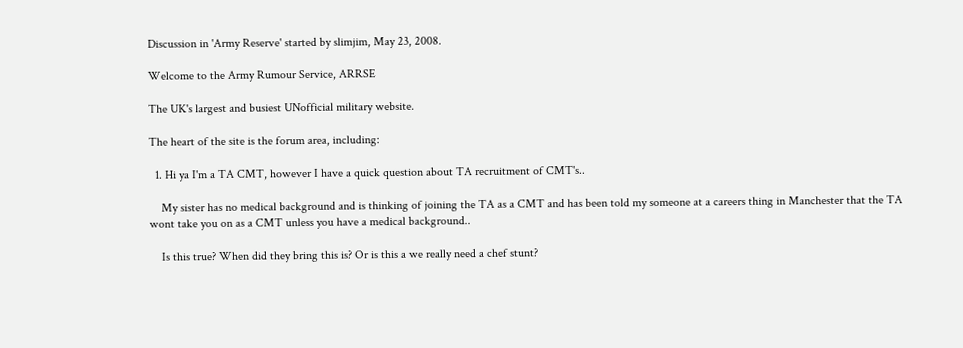Discussion in 'Army Reserve' started by slimjim, May 23, 2008.

Welcome to the Army Rumour Service, ARRSE

The UK's largest and busiest UNofficial military website.

The heart of the site is the forum area, including:

  1. Hi ya I'm a TA CMT, however I have a quick question about TA recruitment of CMT's..

    My sister has no medical background and is thinking of joining the TA as a CMT and has been told my someone at a careers thing in Manchester that the TA wont take you on as a CMT unless you have a medical background..

    Is this true? When did they bring this is? Or is this a we really need a chef stunt?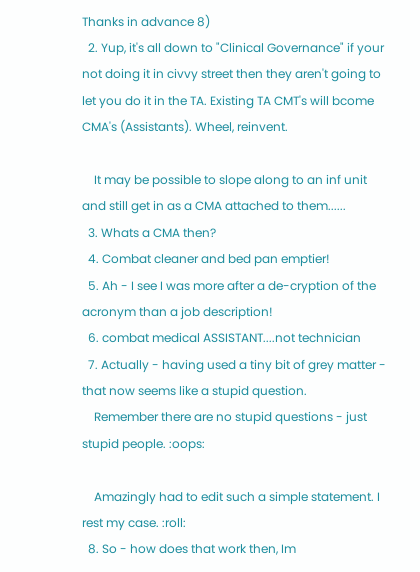Thanks in advance 8)
  2. Yup, it's all down to "Clinical Governance" if your not doing it in civvy street then they aren't going to let you do it in the TA. Existing TA CMT's will bcome CMA's (Assistants). Wheel, reinvent.

    It may be possible to slope along to an inf unit and still get in as a CMA attached to them......
  3. Whats a CMA then?
  4. Combat cleaner and bed pan emptier!
  5. Ah - I see I was more after a de-cryption of the acronym than a job description!
  6. combat medical ASSISTANT....not technician
  7. Actually - having used a tiny bit of grey matter - that now seems like a stupid question.
    Remember there are no stupid questions - just stupid people. :oops:

    Amazingly had to edit such a simple statement. I rest my case. :roll:
  8. So - how does that work then, Im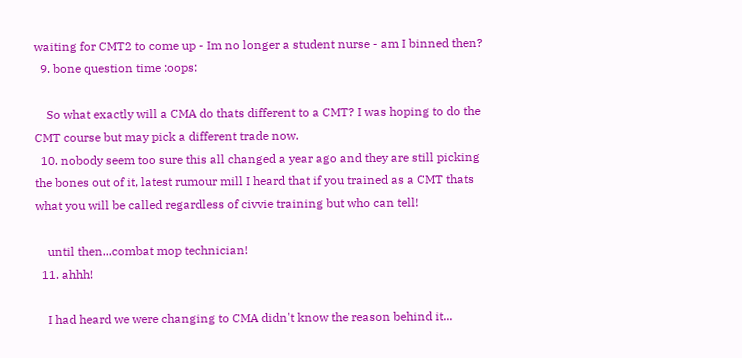waiting for CMT2 to come up - Im no longer a student nurse - am I binned then?
  9. bone question time :oops:

    So what exactly will a CMA do thats different to a CMT? I was hoping to do the CMT course but may pick a different trade now.
  10. nobody seem too sure this all changed a year ago and they are still picking the bones out of it, latest rumour mill I heard that if you trained as a CMT thats what you will be called regardless of civvie training but who can tell!

    until then...combat mop technician!
  11. ahhh!

    I had heard we were changing to CMA didn't know the reason behind it...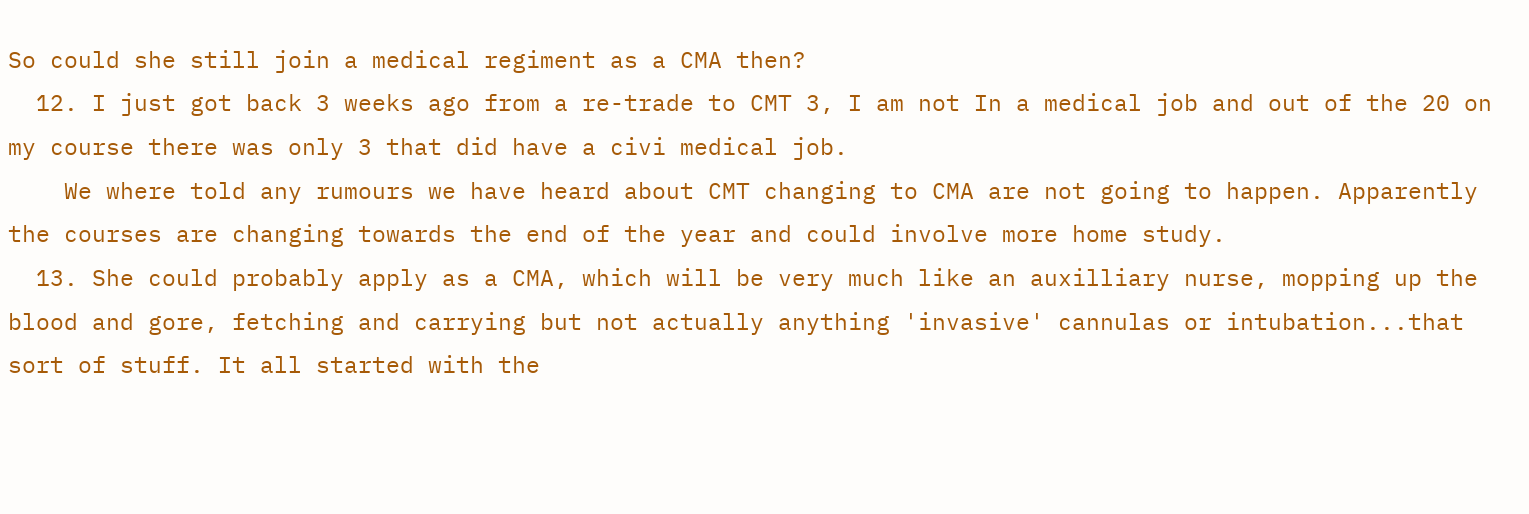So could she still join a medical regiment as a CMA then?
  12. I just got back 3 weeks ago from a re-trade to CMT 3, I am not In a medical job and out of the 20 on my course there was only 3 that did have a civi medical job.
    We where told any rumours we have heard about CMT changing to CMA are not going to happen. Apparently the courses are changing towards the end of the year and could involve more home study.
  13. She could probably apply as a CMA, which will be very much like an auxilliary nurse, mopping up the blood and gore, fetching and carrying but not actually anything 'invasive' cannulas or intubation...that sort of stuff. It all started with the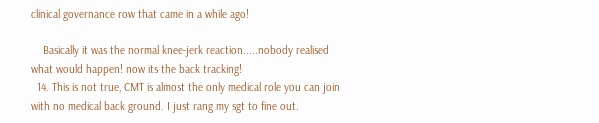clinical governance row that came in a while ago!

    Basically it was the normal knee-jerk reaction.....nobody realised what would happen! now its the back tracking!
  14. This is not true, CMT is almost the only medical role you can join with no medical back ground. I just rang my sgt to fine out.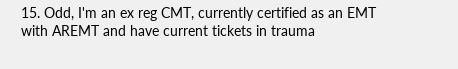15. Odd, I'm an ex reg CMT, currently certified as an EMT with AREMT and have current tickets in trauma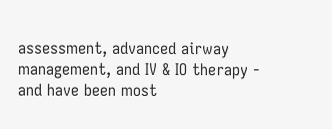assessment, advanced airway management, and IV & IO therapy - and have been most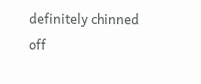definitely chinned off